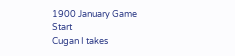1900 January Game Start
Cugan I takes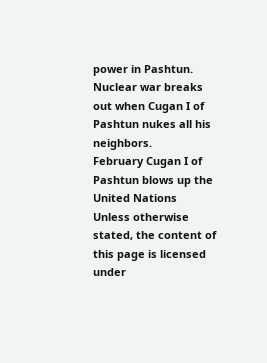power in Pashtun.
Nuclear war breaks out when Cugan I of Pashtun nukes all his neighbors.
February Cugan I of Pashtun blows up the United Nations
Unless otherwise stated, the content of this page is licensed under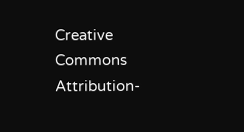Creative Commons Attribution-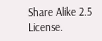Share Alike 2.5 License.